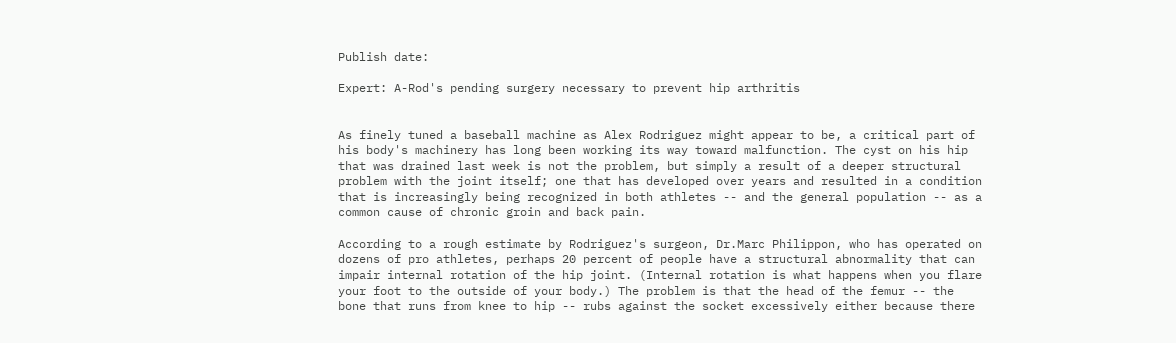Publish date:

Expert: A-Rod's pending surgery necessary to prevent hip arthritis


As finely tuned a baseball machine as Alex Rodriguez might appear to be, a critical part of his body's machinery has long been working its way toward malfunction. The cyst on his hip that was drained last week is not the problem, but simply a result of a deeper structural problem with the joint itself; one that has developed over years and resulted in a condition that is increasingly being recognized in both athletes -- and the general population -- as a common cause of chronic groin and back pain.

According to a rough estimate by Rodriguez's surgeon, Dr.Marc Philippon, who has operated on dozens of pro athletes, perhaps 20 percent of people have a structural abnormality that can impair internal rotation of the hip joint. (Internal rotation is what happens when you flare your foot to the outside of your body.) The problem is that the head of the femur -- the bone that runs from knee to hip -- rubs against the socket excessively either because there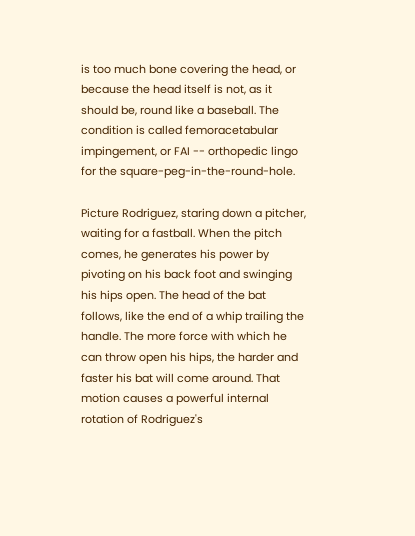is too much bone covering the head, or because the head itself is not, as it should be, round like a baseball. The condition is called femoracetabular impingement, or FAI -- orthopedic lingo for the square-peg-in-the-round-hole.

Picture Rodriguez, staring down a pitcher, waiting for a fastball. When the pitch comes, he generates his power by pivoting on his back foot and swinging his hips open. The head of the bat follows, like the end of a whip trailing the handle. The more force with which he can throw open his hips, the harder and faster his bat will come around. That motion causes a powerful internal rotation of Rodriguez's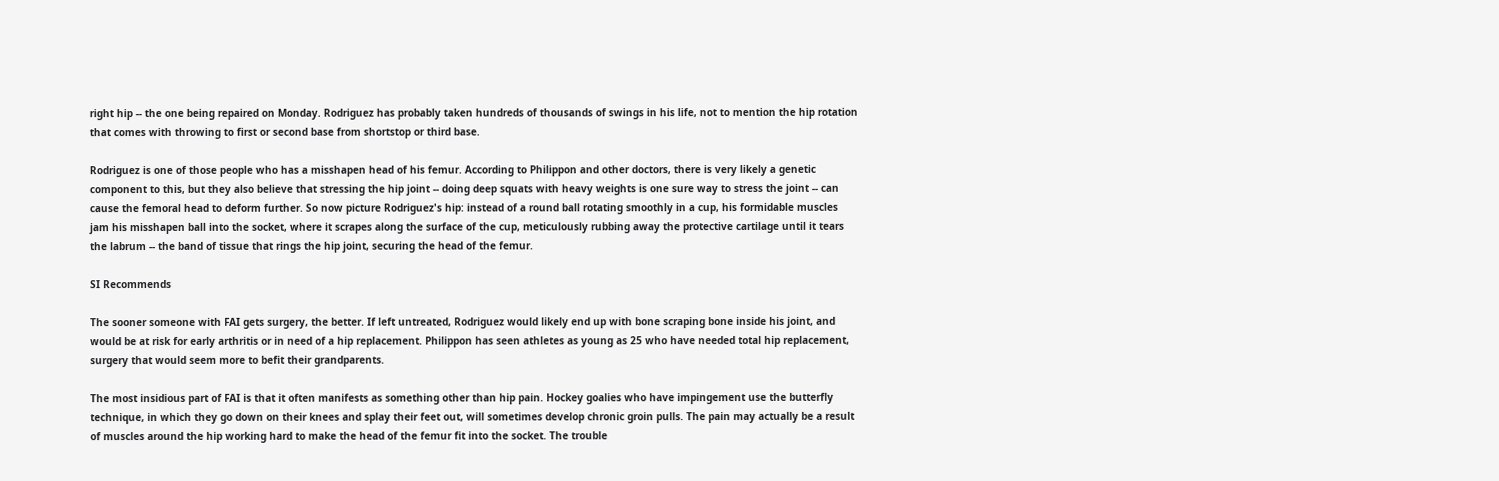right hip -- the one being repaired on Monday. Rodriguez has probably taken hundreds of thousands of swings in his life, not to mention the hip rotation that comes with throwing to first or second base from shortstop or third base.

Rodriguez is one of those people who has a misshapen head of his femur. According to Philippon and other doctors, there is very likely a genetic component to this, but they also believe that stressing the hip joint -- doing deep squats with heavy weights is one sure way to stress the joint -- can cause the femoral head to deform further. So now picture Rodriguez's hip: instead of a round ball rotating smoothly in a cup, his formidable muscles jam his misshapen ball into the socket, where it scrapes along the surface of the cup, meticulously rubbing away the protective cartilage until it tears the labrum -- the band of tissue that rings the hip joint, securing the head of the femur.

SI Recommends

The sooner someone with FAI gets surgery, the better. If left untreated, Rodriguez would likely end up with bone scraping bone inside his joint, and would be at risk for early arthritis or in need of a hip replacement. Philippon has seen athletes as young as 25 who have needed total hip replacement, surgery that would seem more to befit their grandparents.

The most insidious part of FAI is that it often manifests as something other than hip pain. Hockey goalies who have impingement use the butterfly technique, in which they go down on their knees and splay their feet out, will sometimes develop chronic groin pulls. The pain may actually be a result of muscles around the hip working hard to make the head of the femur fit into the socket. The trouble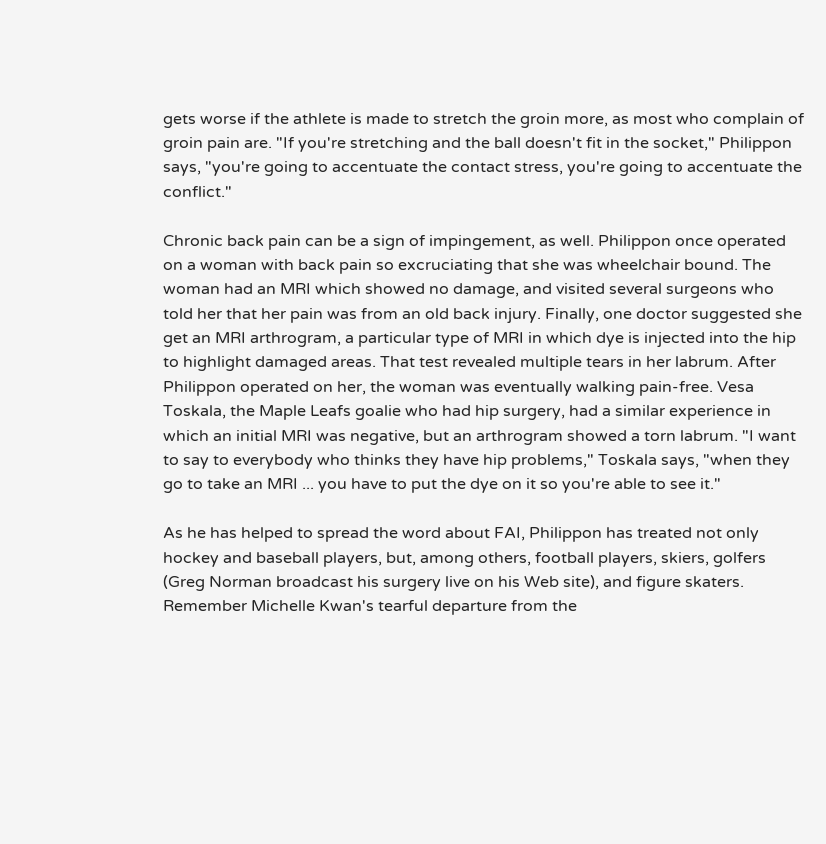gets worse if the athlete is made to stretch the groin more, as most who complain of groin pain are. "If you're stretching and the ball doesn't fit in the socket," Philippon says, "you're going to accentuate the contact stress, you're going to accentuate the conflict."

Chronic back pain can be a sign of impingement, as well. Philippon once operated on a woman with back pain so excruciating that she was wheelchair bound. The woman had an MRI which showed no damage, and visited several surgeons who told her that her pain was from an old back injury. Finally, one doctor suggested she get an MRI arthrogram, a particular type of MRI in which dye is injected into the hip to highlight damaged areas. That test revealed multiple tears in her labrum. After Philippon operated on her, the woman was eventually walking pain-free. Vesa Toskala, the Maple Leafs goalie who had hip surgery, had a similar experience in which an initial MRI was negative, but an arthrogram showed a torn labrum. "I want to say to everybody who thinks they have hip problems," Toskala says, "when they go to take an MRI ... you have to put the dye on it so you're able to see it."

As he has helped to spread the word about FAI, Philippon has treated not only hockey and baseball players, but, among others, football players, skiers, golfers (Greg Norman broadcast his surgery live on his Web site), and figure skaters. Remember Michelle Kwan's tearful departure from the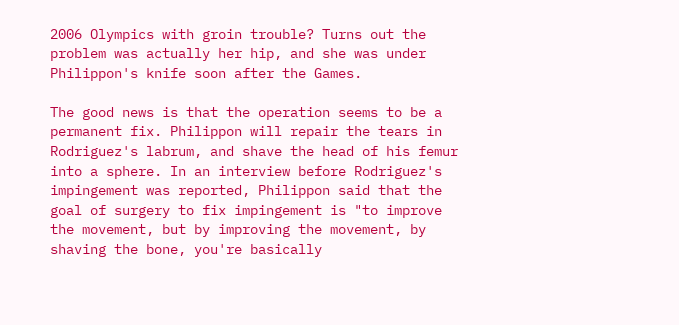2006 Olympics with groin trouble? Turns out the problem was actually her hip, and she was under Philippon's knife soon after the Games.

The good news is that the operation seems to be a permanent fix. Philippon will repair the tears in Rodriguez's labrum, and shave the head of his femur into a sphere. In an interview before Rodriguez's impingement was reported, Philippon said that the goal of surgery to fix impingement is "to improve the movement, but by improving the movement, by shaving the bone, you're basically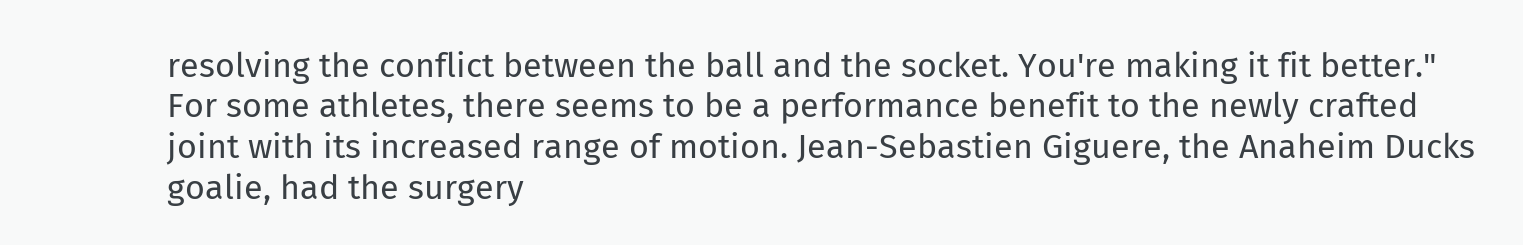resolving the conflict between the ball and the socket. You're making it fit better." For some athletes, there seems to be a performance benefit to the newly crafted joint with its increased range of motion. Jean-Sebastien Giguere, the Anaheim Ducks goalie, had the surgery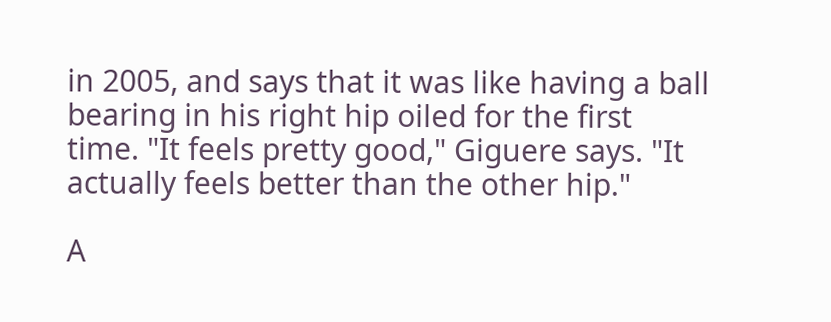in 2005, and says that it was like having a ball bearing in his right hip oiled for the first time. "It feels pretty good," Giguere says. "It actually feels better than the other hip."

A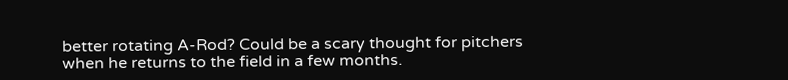better rotating A-Rod? Could be a scary thought for pitchers when he returns to the field in a few months.